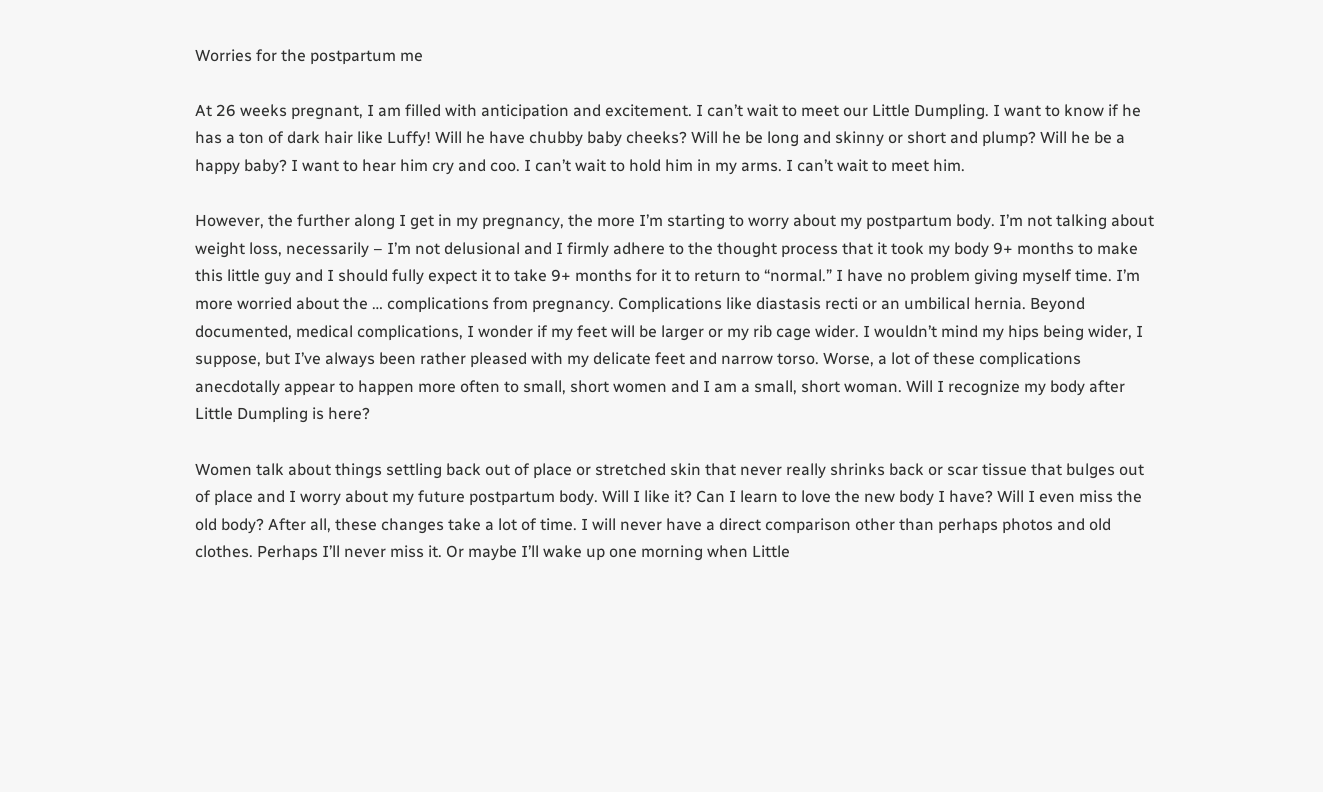Worries for the postpartum me

At 26 weeks pregnant, I am filled with anticipation and excitement. I can’t wait to meet our Little Dumpling. I want to know if he has a ton of dark hair like Luffy! Will he have chubby baby cheeks? Will he be long and skinny or short and plump? Will he be a happy baby? I want to hear him cry and coo. I can’t wait to hold him in my arms. I can’t wait to meet him.

However, the further along I get in my pregnancy, the more I’m starting to worry about my postpartum body. I’m not talking about weight loss, necessarily – I’m not delusional and I firmly adhere to the thought process that it took my body 9+ months to make this little guy and I should fully expect it to take 9+ months for it to return to “normal.” I have no problem giving myself time. I’m more worried about the … complications from pregnancy. Complications like diastasis recti or an umbilical hernia. Beyond documented, medical complications, I wonder if my feet will be larger or my rib cage wider. I wouldn’t mind my hips being wider, I suppose, but I’ve always been rather pleased with my delicate feet and narrow torso. Worse, a lot of these complications anecdotally appear to happen more often to small, short women and I am a small, short woman. Will I recognize my body after Little Dumpling is here?

Women talk about things settling back out of place or stretched skin that never really shrinks back or scar tissue that bulges out of place and I worry about my future postpartum body. Will I like it? Can I learn to love the new body I have? Will I even miss the old body? After all, these changes take a lot of time. I will never have a direct comparison other than perhaps photos and old clothes. Perhaps I’ll never miss it. Or maybe I’ll wake up one morning when Little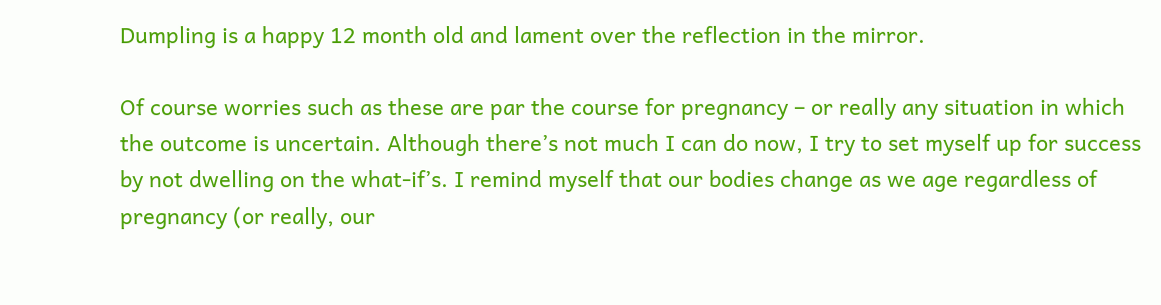Dumpling is a happy 12 month old and lament over the reflection in the mirror.

Of course worries such as these are par the course for pregnancy – or really any situation in which the outcome is uncertain. Although there’s not much I can do now, I try to set myself up for success by not dwelling on the what-if’s. I remind myself that our bodies change as we age regardless of pregnancy (or really, our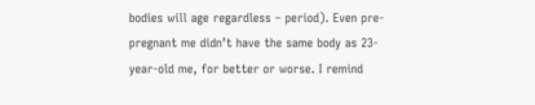bodies will age regardless – period). Even pre-pregnant me didn’t have the same body as 23-year-old me, for better or worse. I remind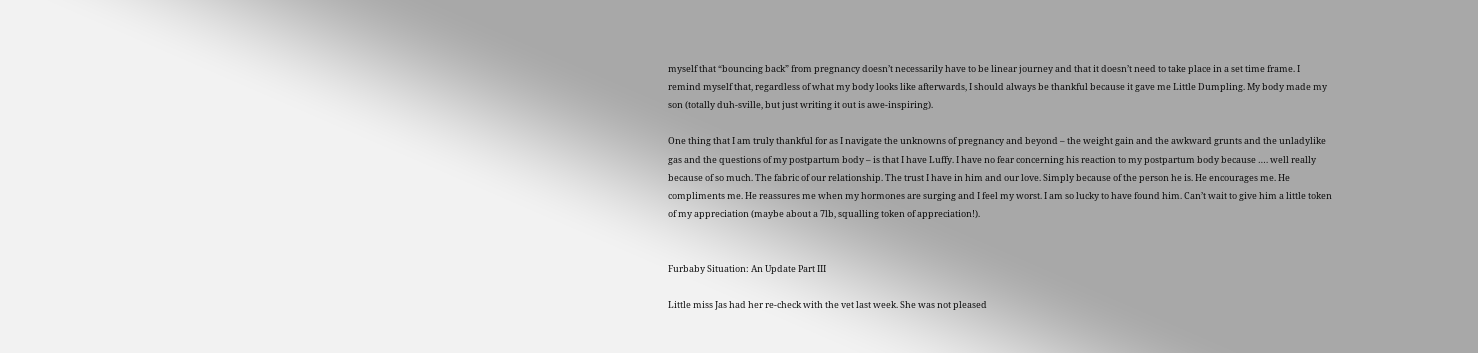myself that “bouncing back” from pregnancy doesn’t necessarily have to be linear journey and that it doesn’t need to take place in a set time frame. I remind myself that, regardless of what my body looks like afterwards, I should always be thankful because it gave me Little Dumpling. My body made my son (totally duh-sville, but just writing it out is awe-inspiring).

One thing that I am truly thankful for as I navigate the unknowns of pregnancy and beyond – the weight gain and the awkward grunts and the unladylike gas and the questions of my postpartum body – is that I have Luffy. I have no fear concerning his reaction to my postpartum body because …. well really because of so much. The fabric of our relationship. The trust I have in him and our love. Simply because of the person he is. He encourages me. He compliments me. He reassures me when my hormones are surging and I feel my worst. I am so lucky to have found him. Can’t wait to give him a little token of my appreciation (maybe about a 7lb, squalling token of appreciation!).


Furbaby Situation: An Update Part III

Little miss Jas had her re-check with the vet last week. She was not pleased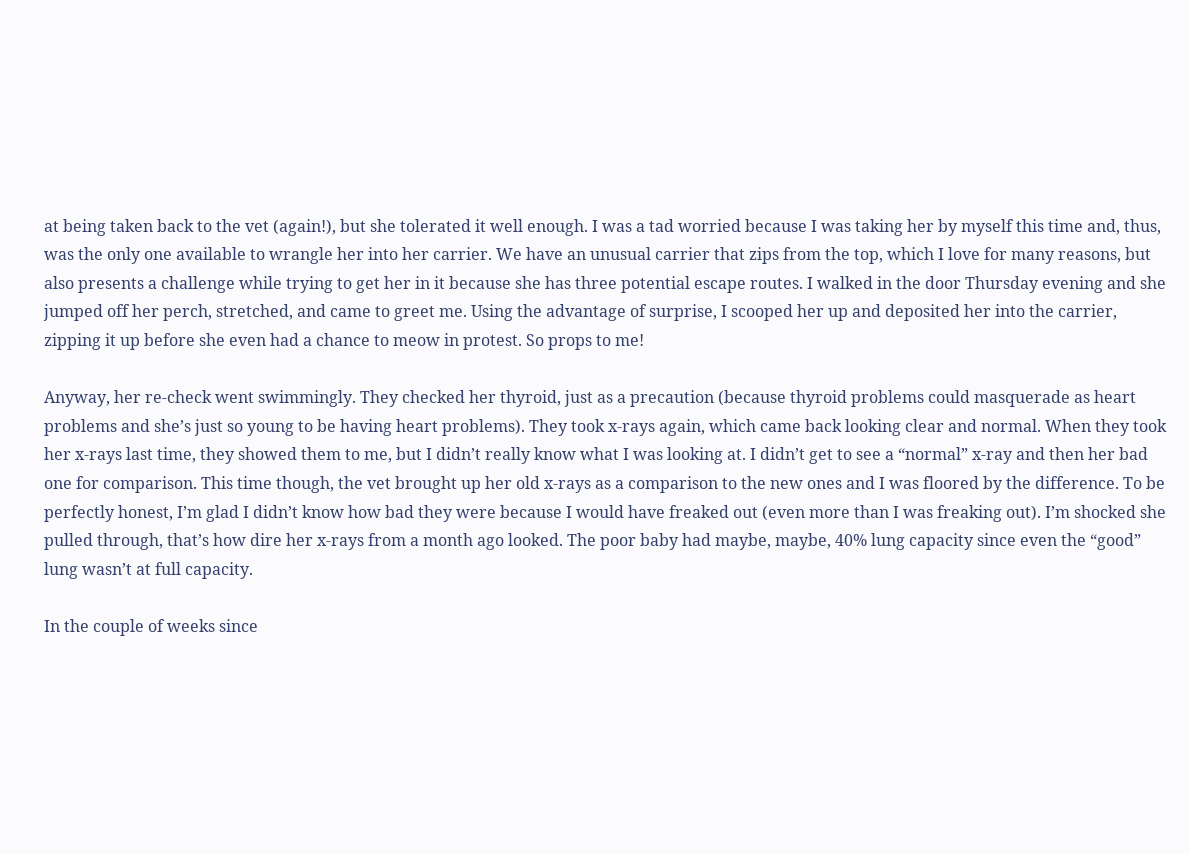at being taken back to the vet (again!), but she tolerated it well enough. I was a tad worried because I was taking her by myself this time and, thus, was the only one available to wrangle her into her carrier. We have an unusual carrier that zips from the top, which I love for many reasons, but also presents a challenge while trying to get her in it because she has three potential escape routes. I walked in the door Thursday evening and she jumped off her perch, stretched, and came to greet me. Using the advantage of surprise, I scooped her up and deposited her into the carrier, zipping it up before she even had a chance to meow in protest. So props to me!

Anyway, her re-check went swimmingly. They checked her thyroid, just as a precaution (because thyroid problems could masquerade as heart problems and she’s just so young to be having heart problems). They took x-rays again, which came back looking clear and normal. When they took her x-rays last time, they showed them to me, but I didn’t really know what I was looking at. I didn’t get to see a “normal” x-ray and then her bad one for comparison. This time though, the vet brought up her old x-rays as a comparison to the new ones and I was floored by the difference. To be perfectly honest, I’m glad I didn’t know how bad they were because I would have freaked out (even more than I was freaking out). I’m shocked she pulled through, that’s how dire her x-rays from a month ago looked. The poor baby had maybe, maybe, 40% lung capacity since even the “good” lung wasn’t at full capacity.

In the couple of weeks since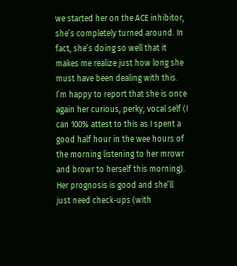we started her on the ACE inhibitor, she’s completely turned around. In fact, she’s doing so well that it makes me realize just how long she must have been dealing with this. I’m happy to report that she is once again her curious, perky, vocal self (I can 100% attest to this as I spent a good half hour in the wee hours of the morning listening to her mrowr and browr to herself this morning). Her prognosis is good and she’ll just need check-ups (with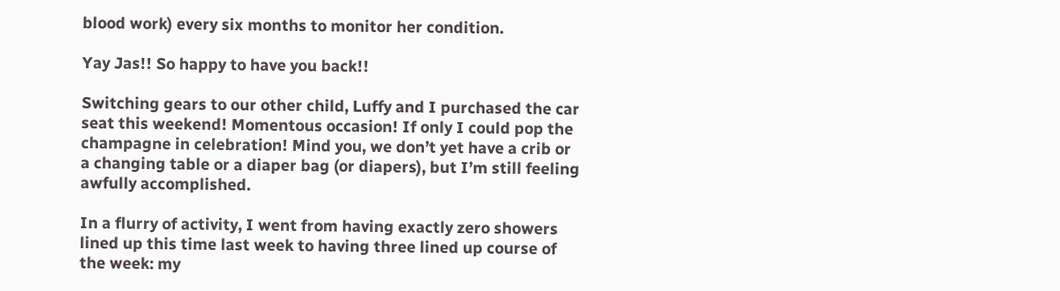blood work) every six months to monitor her condition.

Yay Jas!! So happy to have you back!!

Switching gears to our other child, Luffy and I purchased the car seat this weekend! Momentous occasion! If only I could pop the champagne in celebration! Mind you, we don’t yet have a crib or a changing table or a diaper bag (or diapers), but I’m still feeling awfully accomplished.

In a flurry of activity, I went from having exactly zero showers lined up this time last week to having three lined up course of the week: my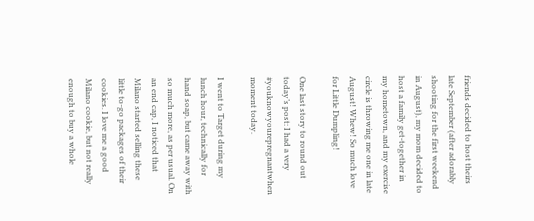friends decided to host theirs late September (after adorably shooting for the first weekend in August), my mom decided to host a family get-together in my hometown, and my exercise circle is throwing me one in late August! Whew! So much love for Little Dumpling!

One last story to round out today’s post: I had a very #youknowyourepregnantwhen moment today.

I went to Target during my lunch hour, technically for hand soap, but came away with so much more, as per usual. On an end cap, I noticed that Milano started selling these little to-go packages of their cookies. I love me a good Milano cookie, but not really enough to buy a whole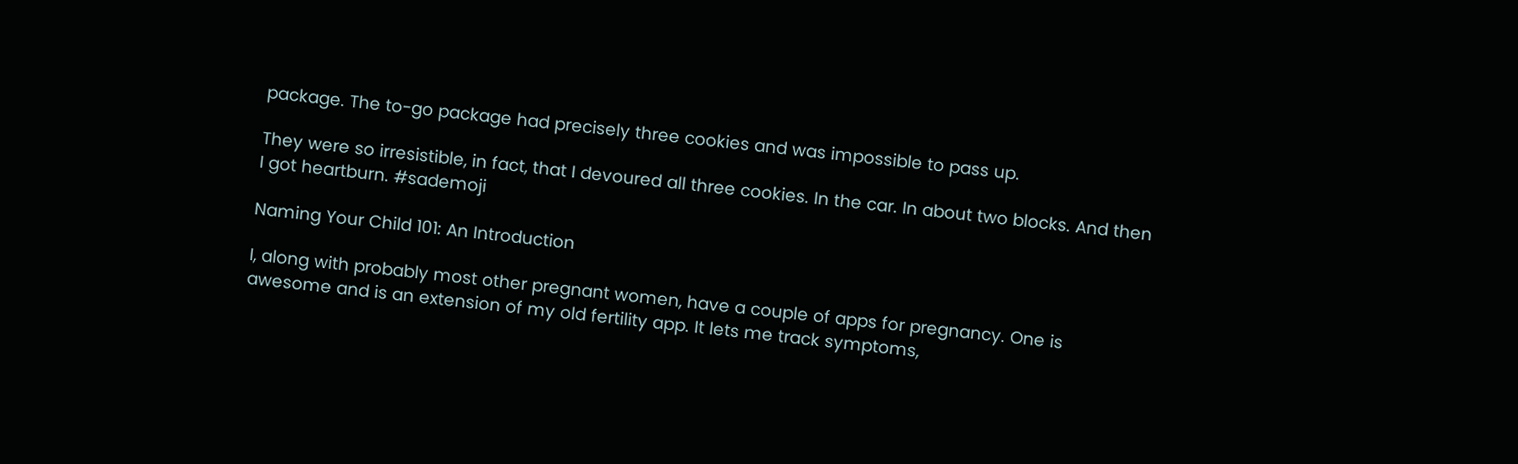package. The to-go package had precisely three cookies and was impossible to pass up.

They were so irresistible, in fact, that I devoured all three cookies. In the car. In about two blocks. And then I got heartburn. #sademoji

Naming Your Child 101: An Introduction

I, along with probably most other pregnant women, have a couple of apps for pregnancy. One is awesome and is an extension of my old fertility app. It lets me track symptoms,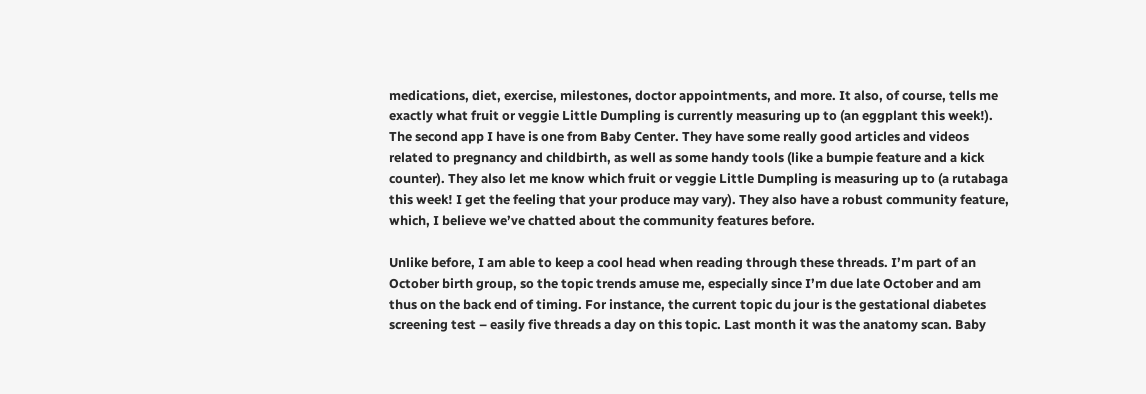medications, diet, exercise, milestones, doctor appointments, and more. It also, of course, tells me exactly what fruit or veggie Little Dumpling is currently measuring up to (an eggplant this week!). The second app I have is one from Baby Center. They have some really good articles and videos related to pregnancy and childbirth, as well as some handy tools (like a bumpie feature and a kick counter). They also let me know which fruit or veggie Little Dumpling is measuring up to (a rutabaga this week! I get the feeling that your produce may vary). They also have a robust community feature, which, I believe we’ve chatted about the community features before.

Unlike before, I am able to keep a cool head when reading through these threads. I’m part of an October birth group, so the topic trends amuse me, especially since I’m due late October and am thus on the back end of timing. For instance, the current topic du jour is the gestational diabetes screening test – easily five threads a day on this topic. Last month it was the anatomy scan. Baby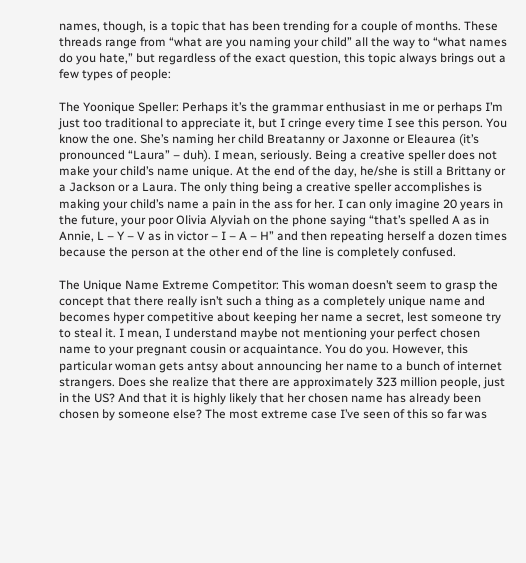names, though, is a topic that has been trending for a couple of months. These threads range from “what are you naming your child” all the way to “what names do you hate,” but regardless of the exact question, this topic always brings out a few types of people:

The Yoonique Speller: Perhaps it’s the grammar enthusiast in me or perhaps I’m just too traditional to appreciate it, but I cringe every time I see this person. You know the one. She’s naming her child Breatanny or Jaxonne or Eleaurea (it’s pronounced “Laura” – duh). I mean, seriously. Being a creative speller does not make your child’s name unique. At the end of the day, he/she is still a Brittany or a Jackson or a Laura. The only thing being a creative speller accomplishes is making your child’s name a pain in the ass for her. I can only imagine 20 years in the future, your poor Olivia Alyviah on the phone saying “that’s spelled A as in Annie, L – Y – V as in victor – I – A – H” and then repeating herself a dozen times because the person at the other end of the line is completely confused.

The Unique Name Extreme Competitor: This woman doesn’t seem to grasp the concept that there really isn’t such a thing as a completely unique name and becomes hyper competitive about keeping her name a secret, lest someone try to steal it. I mean, I understand maybe not mentioning your perfect chosen name to your pregnant cousin or acquaintance. You do you. However, this particular woman gets antsy about announcing her name to a bunch of internet strangers. Does she realize that there are approximately 323 million people, just in the US? And that it is highly likely that her chosen name has already been chosen by someone else? The most extreme case I’ve seen of this so far was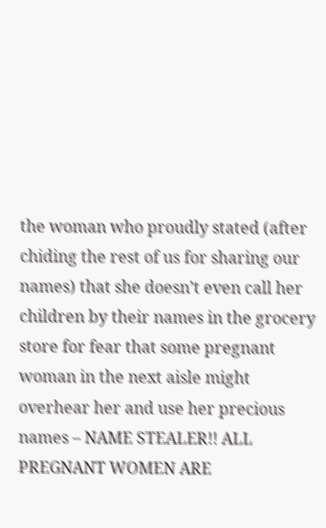the woman who proudly stated (after chiding the rest of us for sharing our names) that she doesn’t even call her children by their names in the grocery store for fear that some pregnant woman in the next aisle might overhear her and use her precious names – NAME STEALER!! ALL PREGNANT WOMEN ARE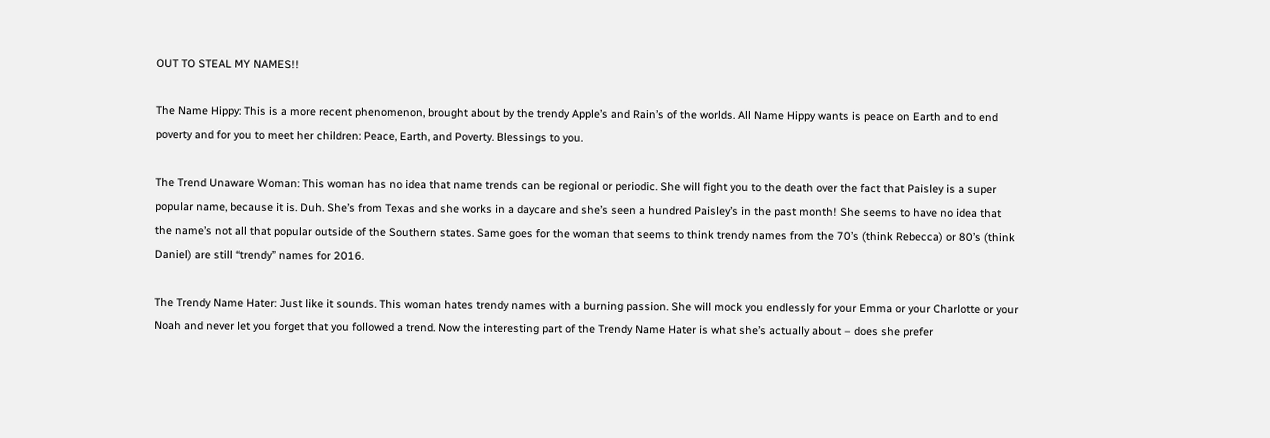OUT TO STEAL MY NAMES!!

The Name Hippy: This is a more recent phenomenon, brought about by the trendy Apple’s and Rain’s of the worlds. All Name Hippy wants is peace on Earth and to end poverty and for you to meet her children: Peace, Earth, and Poverty. Blessings to you.

The Trend Unaware Woman: This woman has no idea that name trends can be regional or periodic. She will fight you to the death over the fact that Paisley is a super popular name, because it is. Duh. She’s from Texas and she works in a daycare and she’s seen a hundred Paisley’s in the past month! She seems to have no idea that the name’s not all that popular outside of the Southern states. Same goes for the woman that seems to think trendy names from the 70’s (think Rebecca) or 80’s (think Daniel) are still “trendy” names for 2016.

The Trendy Name Hater: Just like it sounds. This woman hates trendy names with a burning passion. She will mock you endlessly for your Emma or your Charlotte or your Noah and never let you forget that you followed a trend. Now the interesting part of the Trendy Name Hater is what she’s actually about – does she prefer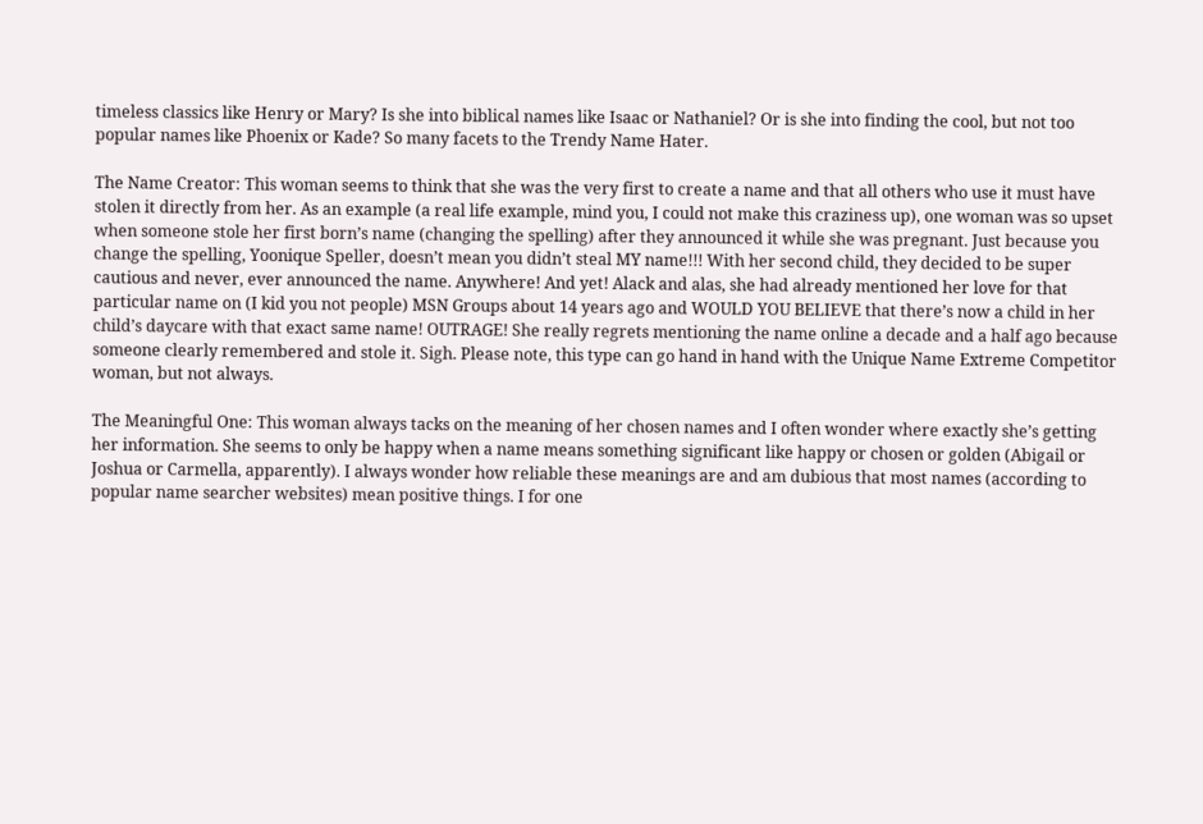timeless classics like Henry or Mary? Is she into biblical names like Isaac or Nathaniel? Or is she into finding the cool, but not too popular names like Phoenix or Kade? So many facets to the Trendy Name Hater.

The Name Creator: This woman seems to think that she was the very first to create a name and that all others who use it must have stolen it directly from her. As an example (a real life example, mind you, I could not make this craziness up), one woman was so upset when someone stole her first born’s name (changing the spelling) after they announced it while she was pregnant. Just because you change the spelling, Yoonique Speller, doesn’t mean you didn’t steal MY name!!! With her second child, they decided to be super cautious and never, ever announced the name. Anywhere! And yet! Alack and alas, she had already mentioned her love for that particular name on (I kid you not people) MSN Groups about 14 years ago and WOULD YOU BELIEVE that there’s now a child in her child’s daycare with that exact same name! OUTRAGE! She really regrets mentioning the name online a decade and a half ago because someone clearly remembered and stole it. Sigh. Please note, this type can go hand in hand with the Unique Name Extreme Competitor woman, but not always.

The Meaningful One: This woman always tacks on the meaning of her chosen names and I often wonder where exactly she’s getting her information. She seems to only be happy when a name means something significant like happy or chosen or golden (Abigail or Joshua or Carmella, apparently). I always wonder how reliable these meanings are and am dubious that most names (according to popular name searcher websites) mean positive things. I for one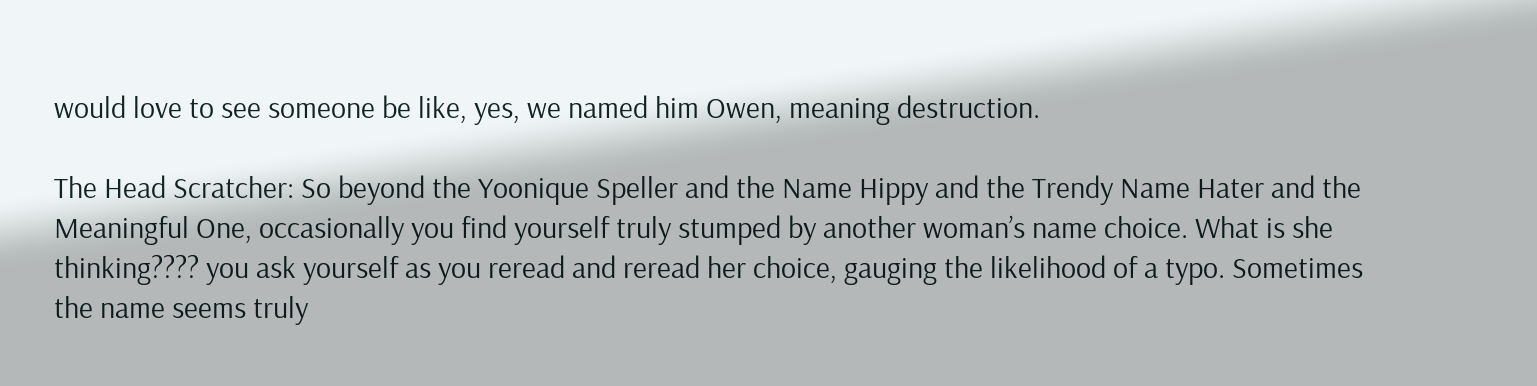would love to see someone be like, yes, we named him Owen, meaning destruction.

The Head Scratcher: So beyond the Yoonique Speller and the Name Hippy and the Trendy Name Hater and the Meaningful One, occasionally you find yourself truly stumped by another woman’s name choice. What is she thinking???? you ask yourself as you reread and reread her choice, gauging the likelihood of a typo. Sometimes the name seems truly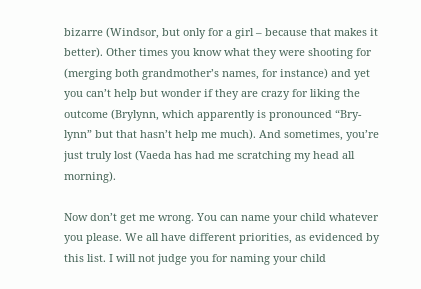bizarre (Windsor, but only for a girl – because that makes it better). Other times you know what they were shooting for (merging both grandmother’s names, for instance) and yet you can’t help but wonder if they are crazy for liking the outcome (Brylynn, which apparently is pronounced “Bry-lynn” but that hasn’t help me much). And sometimes, you’re just truly lost (Vaeda has had me scratching my head all morning).

Now don’t get me wrong. You can name your child whatever you please. We all have different priorities, as evidenced by this list. I will not judge you for naming your child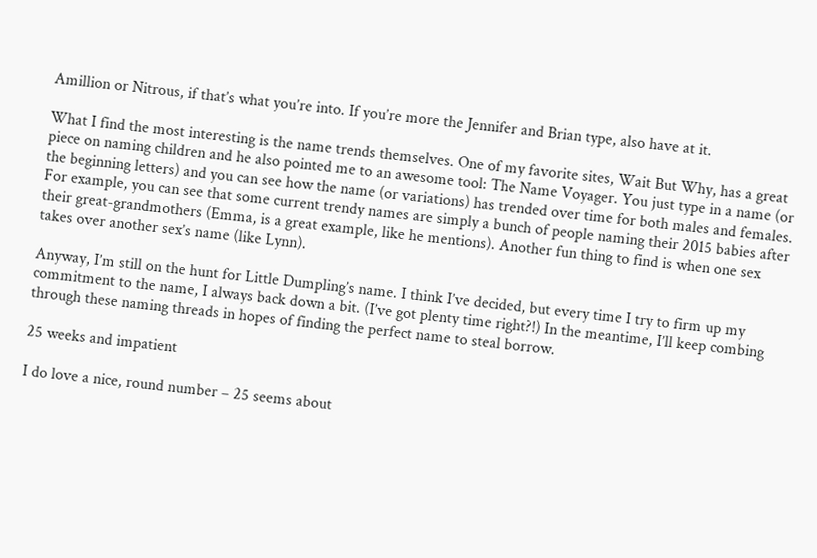Amillion or Nitrous, if that’s what you’re into. If you’re more the Jennifer and Brian type, also have at it.

What I find the most interesting is the name trends themselves. One of my favorite sites, Wait But Why, has a great piece on naming children and he also pointed me to an awesome tool: The Name Voyager. You just type in a name (or the beginning letters) and you can see how the name (or variations) has trended over time for both males and females. For example, you can see that some current trendy names are simply a bunch of people naming their 2015 babies after their great-grandmothers (Emma, is a great example, like he mentions). Another fun thing to find is when one sex takes over another sex’s name (like Lynn).

Anyway, I’m still on the hunt for Little Dumpling’s name. I think I’ve decided, but every time I try to firm up my commitment to the name, I always back down a bit. (I’ve got plenty time right?!) In the meantime, I’ll keep combing through these naming threads in hopes of finding the perfect name to steal borrow.

25 weeks and impatient

I do love a nice, round number – 25 seems about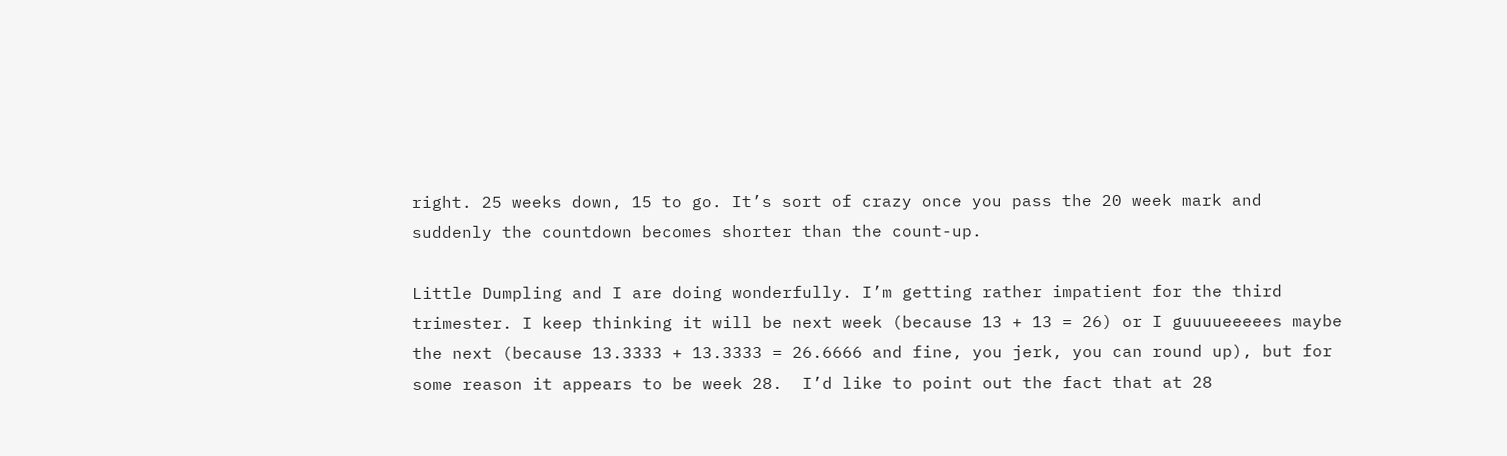right. 25 weeks down, 15 to go. It’s sort of crazy once you pass the 20 week mark and suddenly the countdown becomes shorter than the count-up.

Little Dumpling and I are doing wonderfully. I’m getting rather impatient for the third trimester. I keep thinking it will be next week (because 13 + 13 = 26) or I guuuueeeees maybe the next (because 13.3333 + 13.3333 = 26.6666 and fine, you jerk, you can round up), but for some reason it appears to be week 28.  I’d like to point out the fact that at 28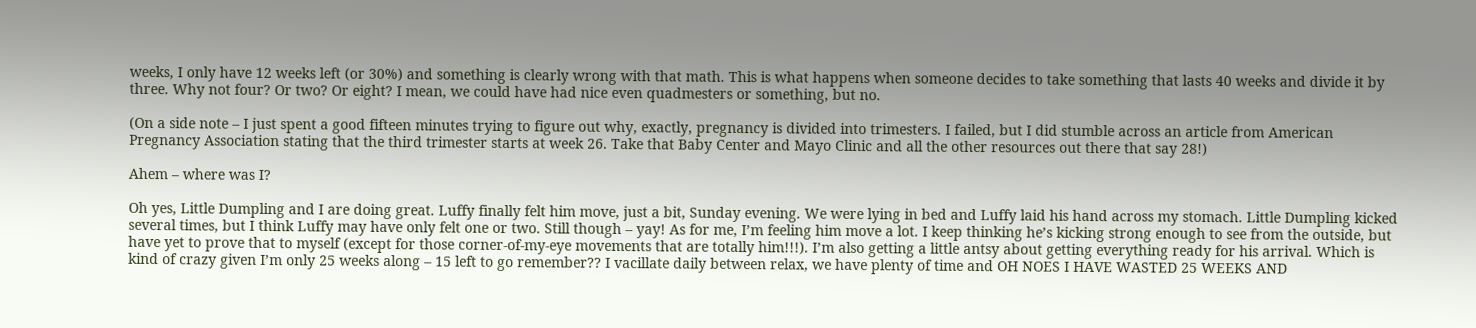weeks, I only have 12 weeks left (or 30%) and something is clearly wrong with that math. This is what happens when someone decides to take something that lasts 40 weeks and divide it by three. Why not four? Or two? Or eight? I mean, we could have had nice even quadmesters or something, but no.

(On a side note – I just spent a good fifteen minutes trying to figure out why, exactly, pregnancy is divided into trimesters. I failed, but I did stumble across an article from American Pregnancy Association stating that the third trimester starts at week 26. Take that Baby Center and Mayo Clinic and all the other resources out there that say 28!)

Ahem – where was I?

Oh yes, Little Dumpling and I are doing great. Luffy finally felt him move, just a bit, Sunday evening. We were lying in bed and Luffy laid his hand across my stomach. Little Dumpling kicked several times, but I think Luffy may have only felt one or two. Still though – yay! As for me, I’m feeling him move a lot. I keep thinking he’s kicking strong enough to see from the outside, but have yet to prove that to myself (except for those corner-of-my-eye movements that are totally him!!!). I’m also getting a little antsy about getting everything ready for his arrival. Which is kind of crazy given I’m only 25 weeks along – 15 left to go remember?? I vacillate daily between relax, we have plenty of time and OH NOES I HAVE WASTED 25 WEEKS AND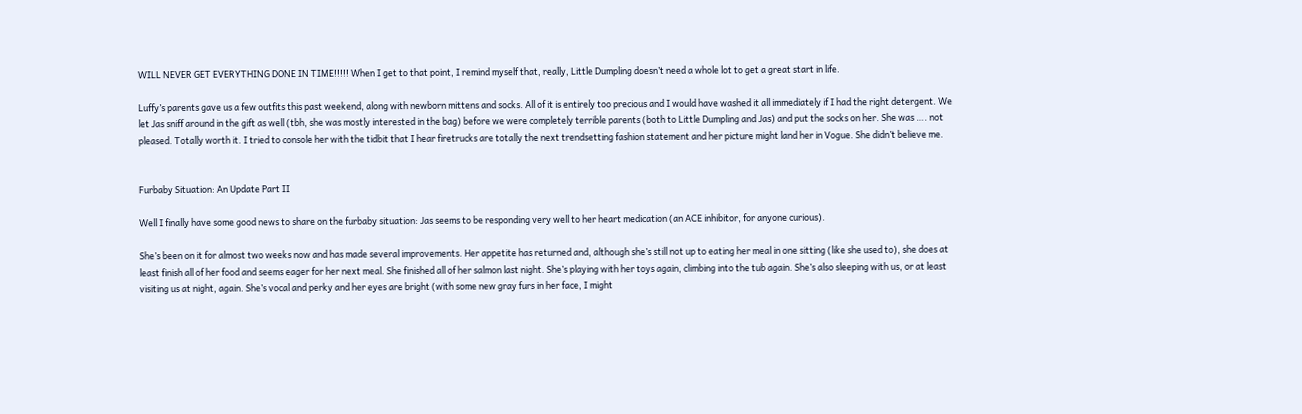WILL NEVER GET EVERYTHING DONE IN TIME!!!!! When I get to that point, I remind myself that, really, Little Dumpling doesn’t need a whole lot to get a great start in life.

Luffy’s parents gave us a few outfits this past weekend, along with newborn mittens and socks. All of it is entirely too precious and I would have washed it all immediately if I had the right detergent. We let Jas sniff around in the gift as well (tbh, she was mostly interested in the bag) before we were completely terrible parents (both to Little Dumpling and Jas) and put the socks on her. She was …. not pleased. Totally worth it. I tried to console her with the tidbit that I hear firetrucks are totally the next trendsetting fashion statement and her picture might land her in Vogue. She didn’t believe me.


Furbaby Situation: An Update Part II

Well I finally have some good news to share on the furbaby situation: Jas seems to be responding very well to her heart medication (an ACE inhibitor, for anyone curious).

She’s been on it for almost two weeks now and has made several improvements. Her appetite has returned and, although she’s still not up to eating her meal in one sitting (like she used to), she does at least finish all of her food and seems eager for her next meal. She finished all of her salmon last night. She’s playing with her toys again, climbing into the tub again. She’s also sleeping with us, or at least visiting us at night, again. She’s vocal and perky and her eyes are bright (with some new gray furs in her face, I might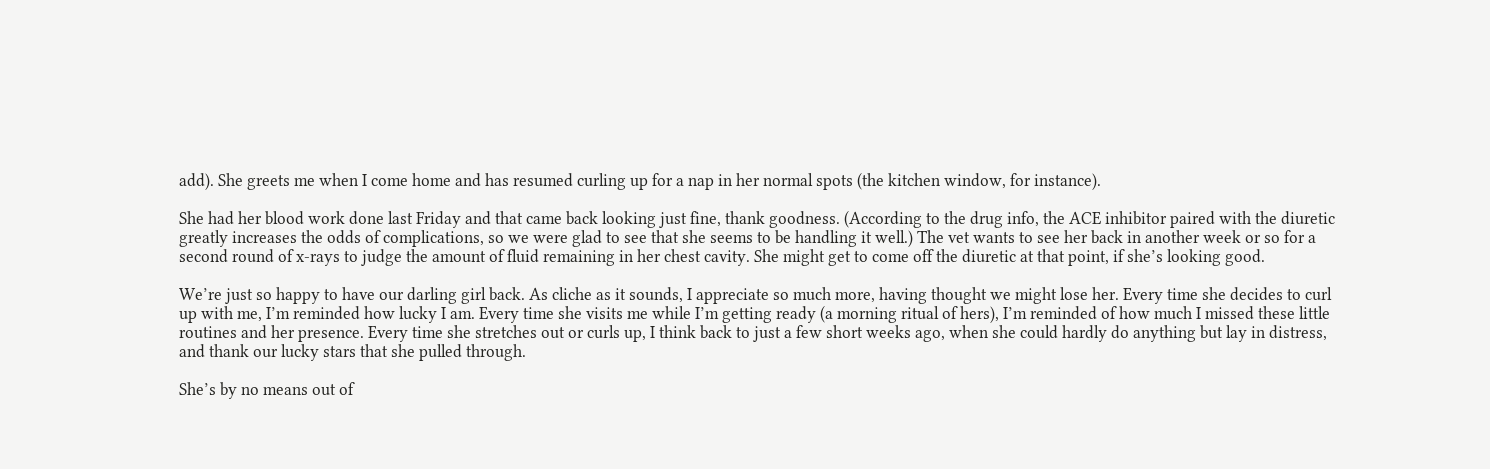add). She greets me when I come home and has resumed curling up for a nap in her normal spots (the kitchen window, for instance).

She had her blood work done last Friday and that came back looking just fine, thank goodness. (According to the drug info, the ACE inhibitor paired with the diuretic greatly increases the odds of complications, so we were glad to see that she seems to be handling it well.) The vet wants to see her back in another week or so for a second round of x-rays to judge the amount of fluid remaining in her chest cavity. She might get to come off the diuretic at that point, if she’s looking good.

We’re just so happy to have our darling girl back. As cliche as it sounds, I appreciate so much more, having thought we might lose her. Every time she decides to curl up with me, I’m reminded how lucky I am. Every time she visits me while I’m getting ready (a morning ritual of hers), I’m reminded of how much I missed these little routines and her presence. Every time she stretches out or curls up, I think back to just a few short weeks ago, when she could hardly do anything but lay in distress, and thank our lucky stars that she pulled through.

She’s by no means out of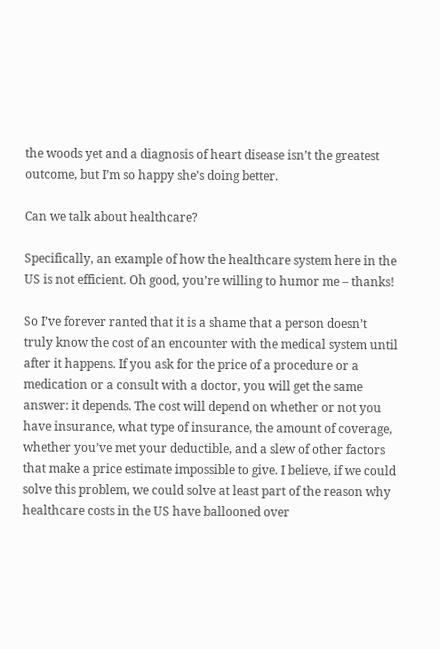the woods yet and a diagnosis of heart disease isn’t the greatest outcome, but I’m so happy she’s doing better.

Can we talk about healthcare?

Specifically, an example of how the healthcare system here in the US is not efficient. Oh good, you’re willing to humor me – thanks!

So I’ve forever ranted that it is a shame that a person doesn’t truly know the cost of an encounter with the medical system until after it happens. If you ask for the price of a procedure or a medication or a consult with a doctor, you will get the same answer: it depends. The cost will depend on whether or not you have insurance, what type of insurance, the amount of coverage, whether you’ve met your deductible, and a slew of other factors that make a price estimate impossible to give. I believe, if we could solve this problem, we could solve at least part of the reason why healthcare costs in the US have ballooned over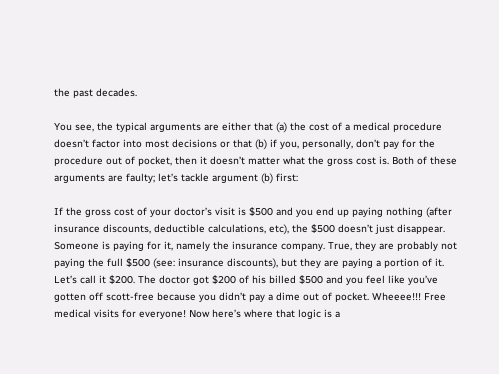the past decades.

You see, the typical arguments are either that (a) the cost of a medical procedure doesn’t factor into most decisions or that (b) if you, personally, don’t pay for the procedure out of pocket, then it doesn’t matter what the gross cost is. Both of these arguments are faulty; let’s tackle argument (b) first:

If the gross cost of your doctor’s visit is $500 and you end up paying nothing (after insurance discounts, deductible calculations, etc), the $500 doesn’t just disappear. Someone is paying for it, namely the insurance company. True, they are probably not paying the full $500 (see: insurance discounts), but they are paying a portion of it. Let’s call it $200. The doctor got $200 of his billed $500 and you feel like you’ve gotten off scott-free because you didn’t pay a dime out of pocket. Wheeee!!! Free medical visits for everyone! Now here’s where that logic is a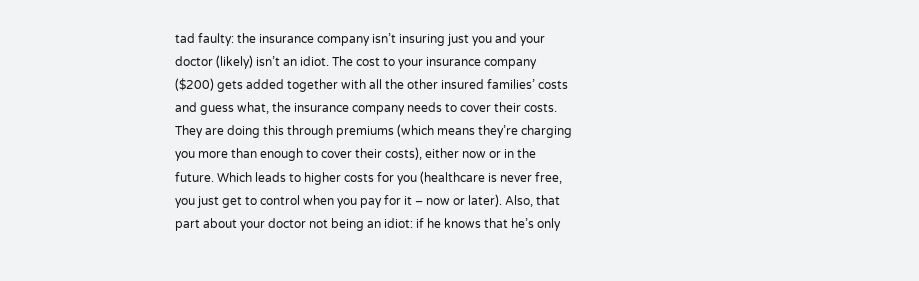tad faulty: the insurance company isn’t insuring just you and your doctor (likely) isn’t an idiot. The cost to your insurance company ($200) gets added together with all the other insured families’ costs and guess what, the insurance company needs to cover their costs. They are doing this through premiums (which means they’re charging you more than enough to cover their costs), either now or in the future. Which leads to higher costs for you (healthcare is never free, you just get to control when you pay for it – now or later). Also, that part about your doctor not being an idiot: if he knows that he’s only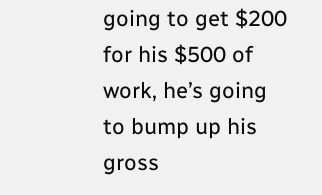going to get $200 for his $500 of work, he’s going to bump up his gross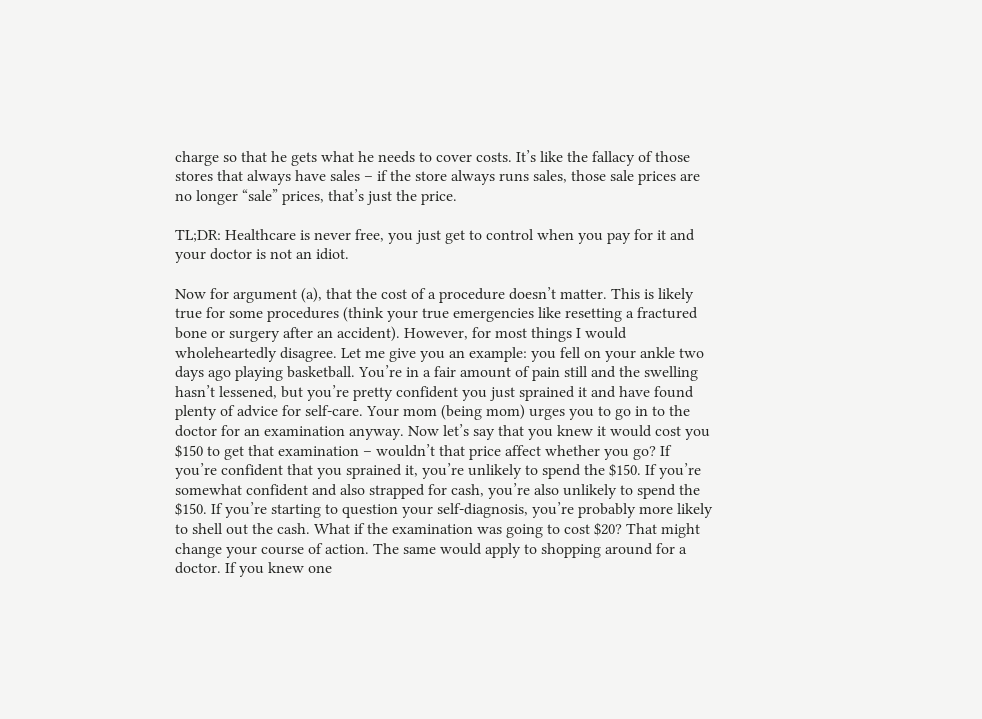charge so that he gets what he needs to cover costs. It’s like the fallacy of those stores that always have sales – if the store always runs sales, those sale prices are no longer “sale” prices, that’s just the price.

TL;DR: Healthcare is never free, you just get to control when you pay for it and your doctor is not an idiot.

Now for argument (a), that the cost of a procedure doesn’t matter. This is likely true for some procedures (think your true emergencies like resetting a fractured bone or surgery after an accident). However, for most things I would wholeheartedly disagree. Let me give you an example: you fell on your ankle two days ago playing basketball. You’re in a fair amount of pain still and the swelling hasn’t lessened, but you’re pretty confident you just sprained it and have found plenty of advice for self-care. Your mom (being mom) urges you to go in to the doctor for an examination anyway. Now let’s say that you knew it would cost you $150 to get that examination – wouldn’t that price affect whether you go? If you’re confident that you sprained it, you’re unlikely to spend the $150. If you’re somewhat confident and also strapped for cash, you’re also unlikely to spend the $150. If you’re starting to question your self-diagnosis, you’re probably more likely to shell out the cash. What if the examination was going to cost $20? That might change your course of action. The same would apply to shopping around for a doctor. If you knew one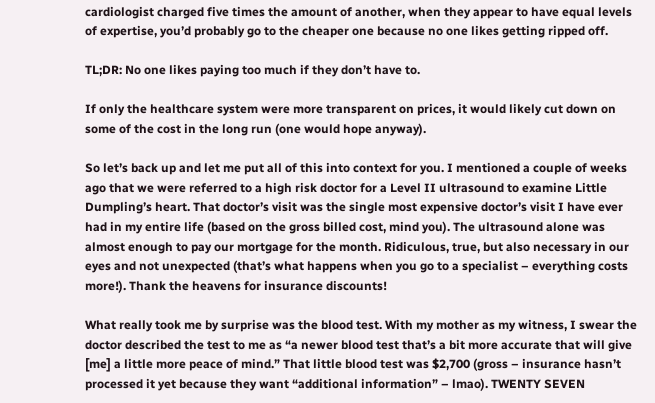cardiologist charged five times the amount of another, when they appear to have equal levels of expertise, you’d probably go to the cheaper one because no one likes getting ripped off.

TL;DR: No one likes paying too much if they don’t have to.

If only the healthcare system were more transparent on prices, it would likely cut down on some of the cost in the long run (one would hope anyway).

So let’s back up and let me put all of this into context for you. I mentioned a couple of weeks ago that we were referred to a high risk doctor for a Level II ultrasound to examine Little Dumpling’s heart. That doctor’s visit was the single most expensive doctor’s visit I have ever had in my entire life (based on the gross billed cost, mind you). The ultrasound alone was almost enough to pay our mortgage for the month. Ridiculous, true, but also necessary in our eyes and not unexpected (that’s what happens when you go to a specialist – everything costs more!). Thank the heavens for insurance discounts!

What really took me by surprise was the blood test. With my mother as my witness, I swear the doctor described the test to me as “a newer blood test that’s a bit more accurate that will give [me] a little more peace of mind.” That little blood test was $2,700 (gross – insurance hasn’t processed it yet because they want “additional information” – lmao). TWENTY SEVEN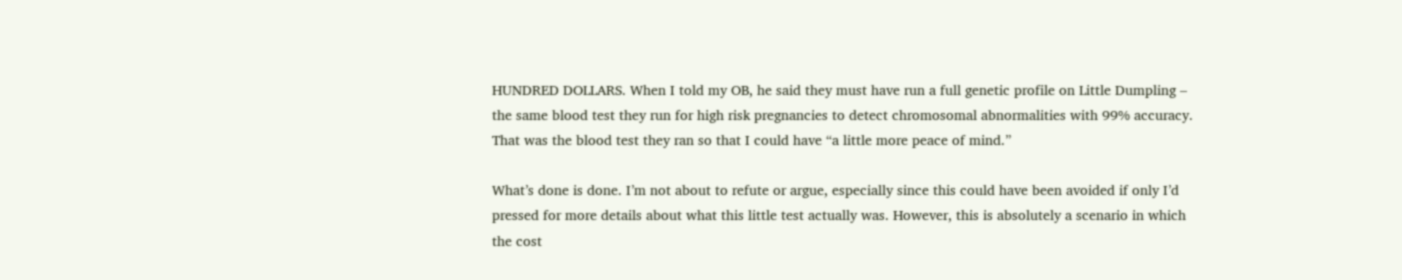HUNDRED DOLLARS. When I told my OB, he said they must have run a full genetic profile on Little Dumpling – the same blood test they run for high risk pregnancies to detect chromosomal abnormalities with 99% accuracy. That was the blood test they ran so that I could have “a little more peace of mind.”

What’s done is done. I’m not about to refute or argue, especially since this could have been avoided if only I’d pressed for more details about what this little test actually was. However, this is absolutely a scenario in which the cost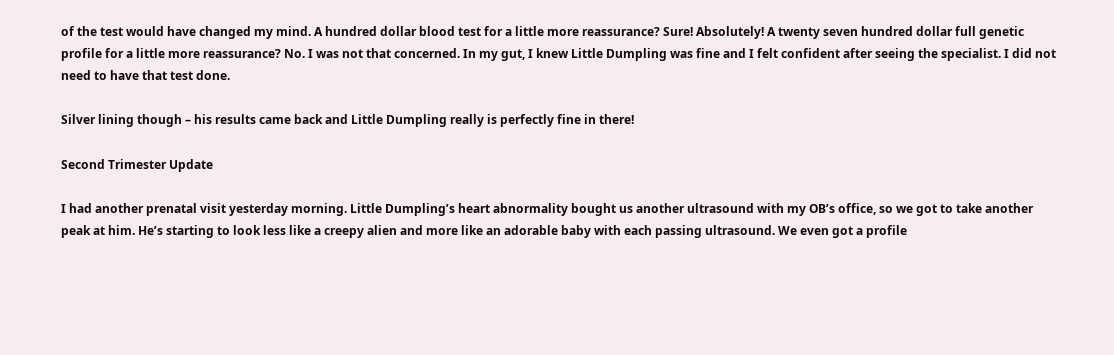of the test would have changed my mind. A hundred dollar blood test for a little more reassurance? Sure! Absolutely! A twenty seven hundred dollar full genetic profile for a little more reassurance? No. I was not that concerned. In my gut, I knew Little Dumpling was fine and I felt confident after seeing the specialist. I did not need to have that test done.

Silver lining though – his results came back and Little Dumpling really is perfectly fine in there!

Second Trimester Update

I had another prenatal visit yesterday morning. Little Dumpling’s heart abnormality bought us another ultrasound with my OB’s office, so we got to take another peak at him. He’s starting to look less like a creepy alien and more like an adorable baby with each passing ultrasound. We even got a profile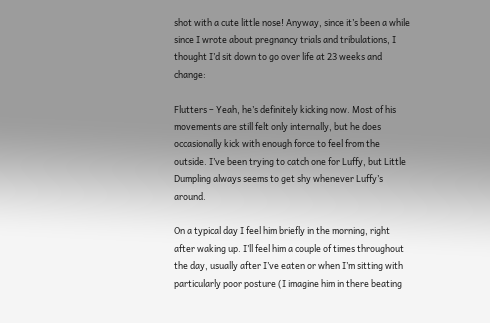shot with a cute little nose! Anyway, since it’s been a while since I wrote about pregnancy trials and tribulations, I thought I’d sit down to go over life at 23 weeks and change:

Flutters – Yeah, he’s definitely kicking now. Most of his movements are still felt only internally, but he does occasionally kick with enough force to feel from the outside. I’ve been trying to catch one for Luffy, but Little Dumpling always seems to get shy whenever Luffy’s around.

On a typical day I feel him briefly in the morning, right after waking up. I’ll feel him a couple of times throughout the day, usually after I’ve eaten or when I’m sitting with particularly poor posture (I imagine him in there beating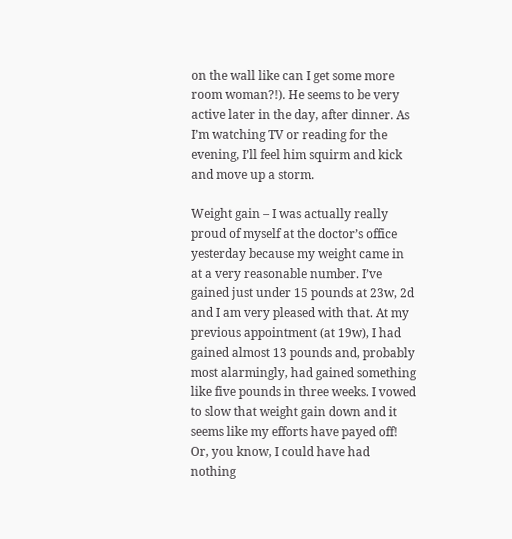on the wall like can I get some more room woman?!). He seems to be very active later in the day, after dinner. As I’m watching TV or reading for the evening, I’ll feel him squirm and kick and move up a storm.

Weight gain – I was actually really proud of myself at the doctor’s office yesterday because my weight came in at a very reasonable number. I’ve gained just under 15 pounds at 23w, 2d and I am very pleased with that. At my previous appointment (at 19w), I had gained almost 13 pounds and, probably most alarmingly, had gained something like five pounds in three weeks. I vowed to slow that weight gain down and it seems like my efforts have payed off! Or, you know, I could have had nothing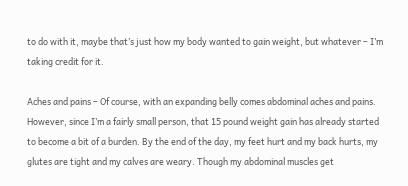to do with it, maybe that’s just how my body wanted to gain weight, but whatever – I’m taking credit for it.

Aches and pains – Of course, with an expanding belly comes abdominal aches and pains. However, since I’m a fairly small person, that 15 pound weight gain has already started to become a bit of a burden. By the end of the day, my feet hurt and my back hurts, my glutes are tight and my calves are weary. Though my abdominal muscles get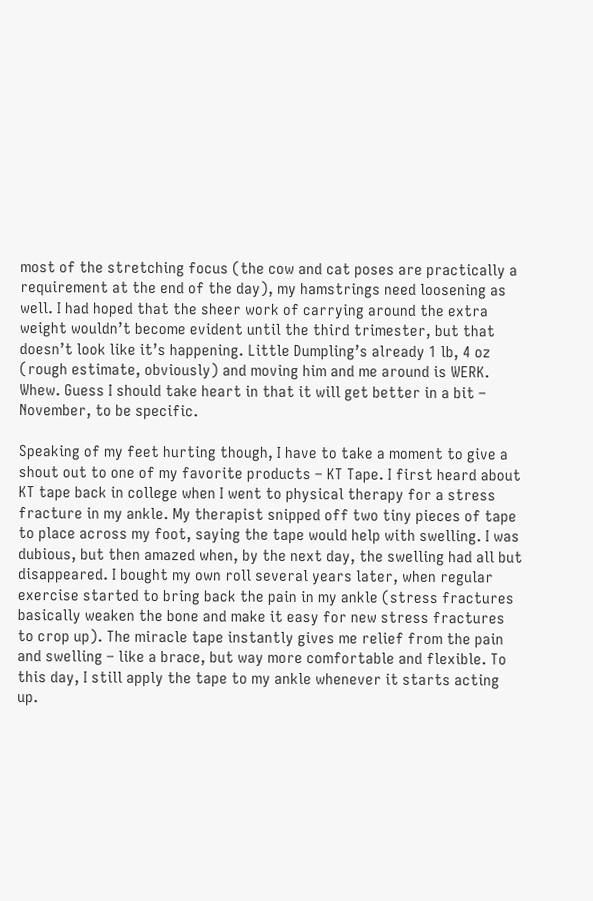most of the stretching focus (the cow and cat poses are practically a requirement at the end of the day), my hamstrings need loosening as well. I had hoped that the sheer work of carrying around the extra weight wouldn’t become evident until the third trimester, but that doesn’t look like it’s happening. Little Dumpling’s already 1 lb, 4 oz (rough estimate, obviously) and moving him and me around is WERK. Whew. Guess I should take heart in that it will get better in a bit – November, to be specific.

Speaking of my feet hurting though, I have to take a moment to give a shout out to one of my favorite products – KT Tape. I first heard about KT tape back in college when I went to physical therapy for a stress fracture in my ankle. My therapist snipped off two tiny pieces of tape to place across my foot, saying the tape would help with swelling. I was dubious, but then amazed when, by the next day, the swelling had all but disappeared. I bought my own roll several years later, when regular exercise started to bring back the pain in my ankle (stress fractures basically weaken the bone and make it easy for new stress fractures to crop up). The miracle tape instantly gives me relief from the pain and swelling – like a brace, but way more comfortable and flexible. To this day, I still apply the tape to my ankle whenever it starts acting up.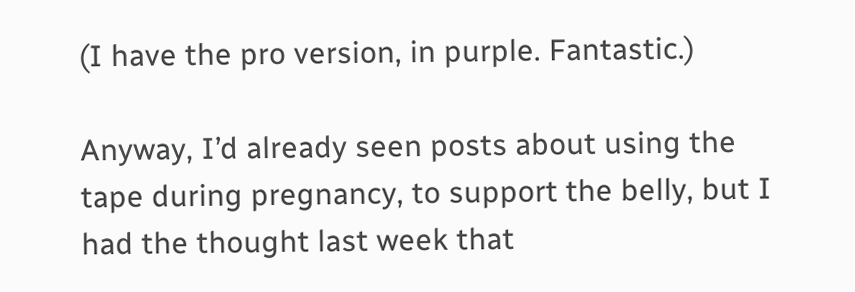(I have the pro version, in purple. Fantastic.)

Anyway, I’d already seen posts about using the tape during pregnancy, to support the belly, but I had the thought last week that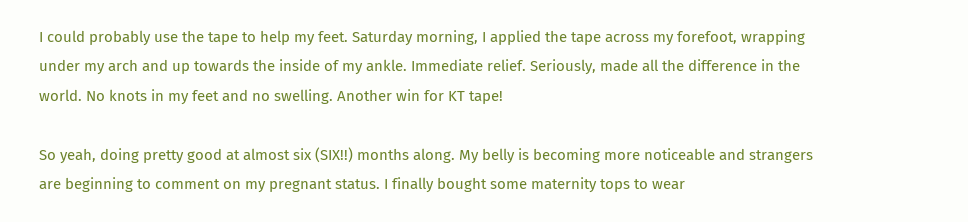I could probably use the tape to help my feet. Saturday morning, I applied the tape across my forefoot, wrapping under my arch and up towards the inside of my ankle. Immediate relief. Seriously, made all the difference in the world. No knots in my feet and no swelling. Another win for KT tape!

So yeah, doing pretty good at almost six (SIX!!) months along. My belly is becoming more noticeable and strangers are beginning to comment on my pregnant status. I finally bought some maternity tops to wear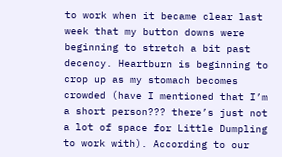to work when it became clear last week that my button downs were beginning to stretch a bit past decency. Heartburn is beginning to crop up as my stomach becomes crowded (have I mentioned that I’m a short person??? there’s just not a lot of space for Little Dumpling to work with). According to our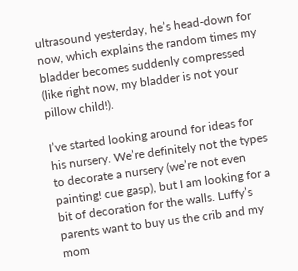ultrasound yesterday, he’s head-down for now, which explains the random times my bladder becomes suddenly compressed (like right now, my bladder is not your pillow child!).

I’ve started looking around for ideas for his nursery. We’re definitely not the types to decorate a nursery (we’re not even painting! cue gasp), but I am looking for a bit of decoration for the walls. Luffy’s parents want to buy us the crib and my mom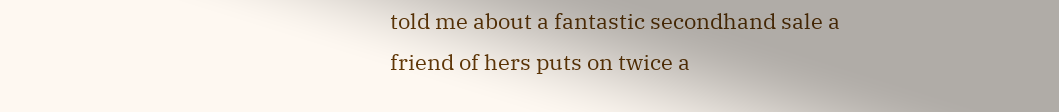told me about a fantastic secondhand sale a friend of hers puts on twice a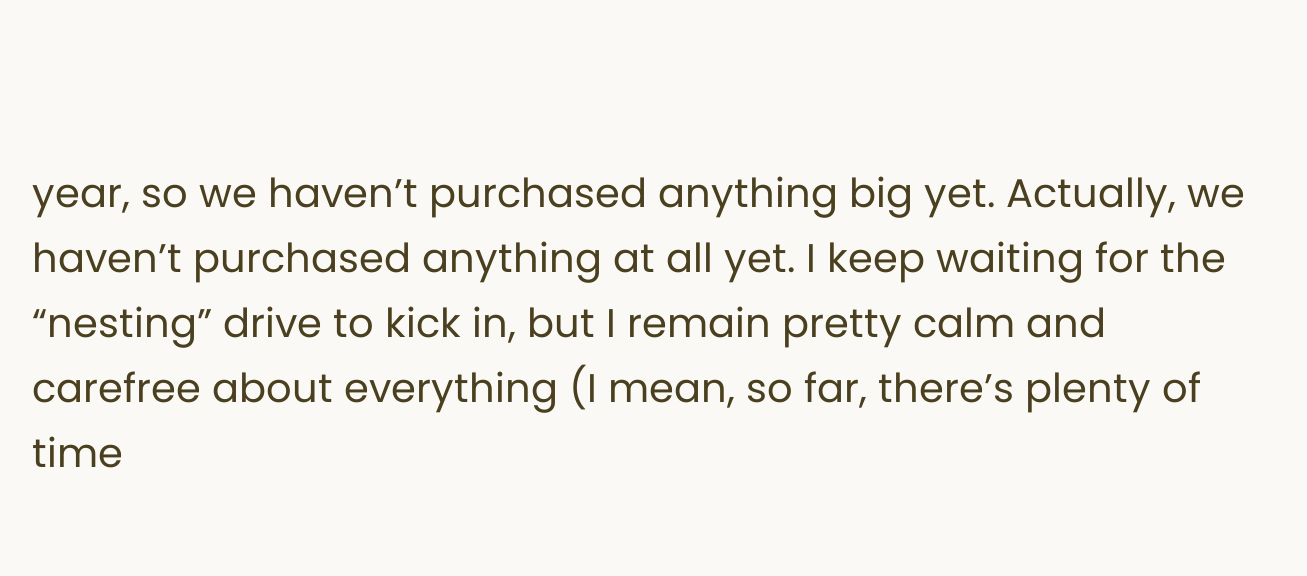year, so we haven’t purchased anything big yet. Actually, we haven’t purchased anything at all yet. I keep waiting for the “nesting” drive to kick in, but I remain pretty calm and carefree about everything (I mean, so far, there’s plenty of time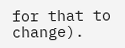for that to change).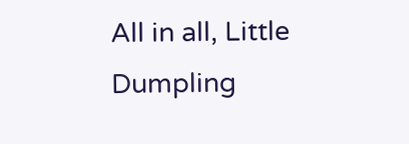All in all, Little Dumpling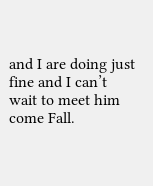and I are doing just fine and I can’t wait to meet him come Fall.